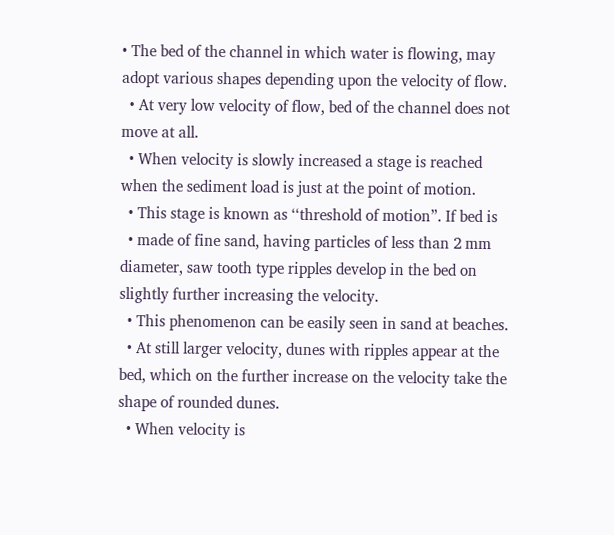• The bed of the channel in which water is flowing, may adopt various shapes depending upon the velocity of flow.
  • At very low velocity of flow, bed of the channel does not move at all.
  • When velocity is slowly increased a stage is reached when the sediment load is just at the point of motion.
  • This stage is known as ‘‘threshold of motion”. If bed is
  • made of fine sand, having particles of less than 2 mm diameter, saw tooth type ripples develop in the bed on slightly further increasing the velocity.
  • This phenomenon can be easily seen in sand at beaches.
  • At still larger velocity, dunes with ripples appear at the bed, which on the further increase on the velocity take the shape of rounded dunes.
  • When velocity is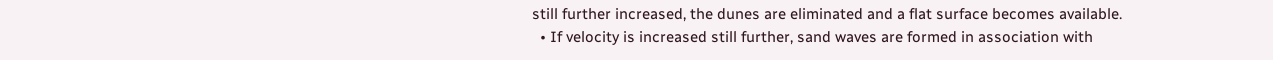still further increased, the dunes are eliminated and a flat surface becomes available.
  • If velocity is increased still further, sand waves are formed in association with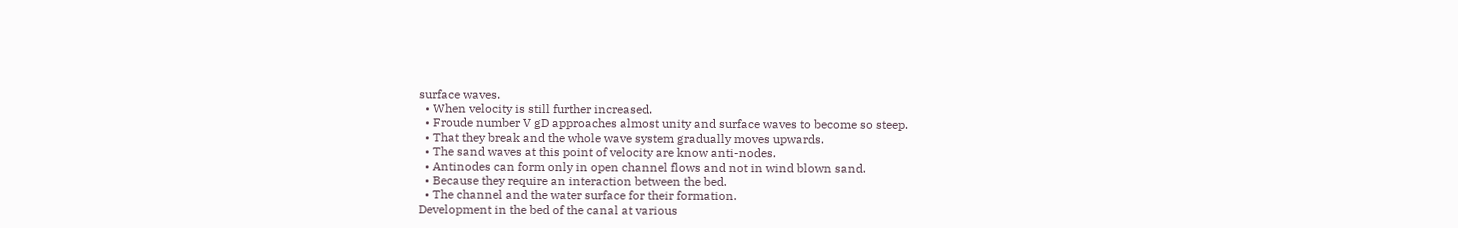surface waves.
  • When velocity is still further increased.
  • Froude number V gD approaches almost unity and surface waves to become so steep.
  • That they break and the whole wave system gradually moves upwards.
  • The sand waves at this point of velocity are know anti-nodes.
  • Antinodes can form only in open channel flows and not in wind blown sand.
  • Because they require an interaction between the bed.
  • The channel and the water surface for their formation.
Development in the bed of the canal at various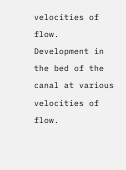velocities of flow.
Development in the bed of the canal at various velocities of flow.